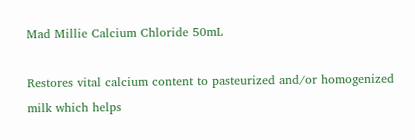Mad Millie Calcium Chloride 50mL

Restores vital calcium content to pasteurized and/or homogenized milk which helps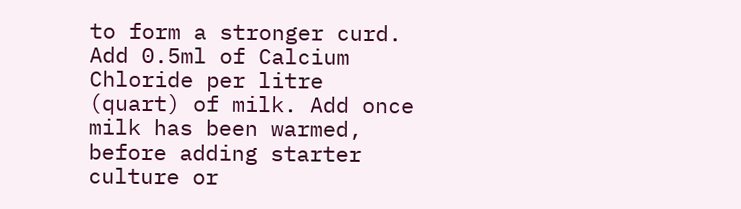to form a stronger curd. Add 0.5ml of Calcium Chloride per litre (quart) of milk. Add once milk has been warmed, before adding starter culture or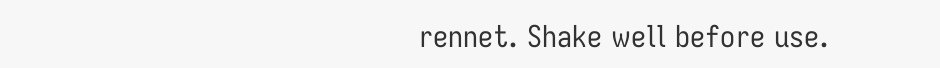rennet. Shake well before use.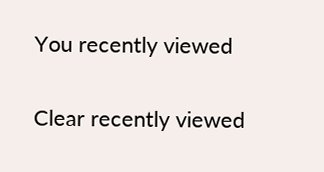You recently viewed

Clear recently viewed